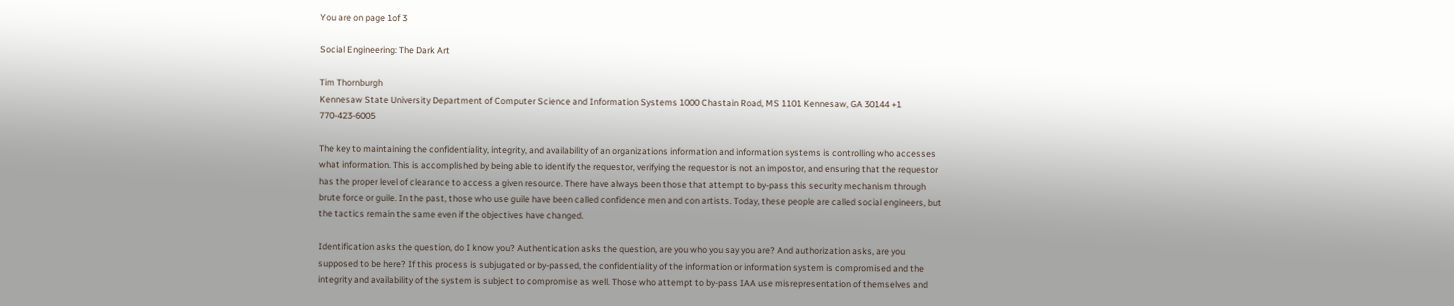You are on page 1of 3

Social Engineering: The Dark Art

Tim Thornburgh
Kennesaw State University Department of Computer Science and Information Systems 1000 Chastain Road, MS 1101 Kennesaw, GA 30144 +1 770-423-6005

The key to maintaining the confidentiality, integrity, and availability of an organizations information and information systems is controlling who accesses what information. This is accomplished by being able to identify the requestor, verifying the requestor is not an impostor, and ensuring that the requestor has the proper level of clearance to access a given resource. There have always been those that attempt to by-pass this security mechanism through brute force or guile. In the past, those who use guile have been called confidence men and con artists. Today, these people are called social engineers, but the tactics remain the same even if the objectives have changed.

Identification asks the question, do I know you? Authentication asks the question, are you who you say you are? And authorization asks, are you supposed to be here? If this process is subjugated or by-passed, the confidentiality of the information or information system is compromised and the integrity and availability of the system is subject to compromise as well. Those who attempt to by-pass IAA use misrepresentation of themselves and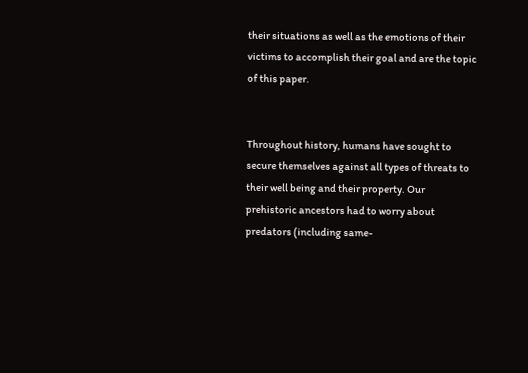their situations as well as the emotions of their victims to accomplish their goal and are the topic of this paper.


Throughout history, humans have sought to secure themselves against all types of threats to their well being and their property. Our prehistoric ancestors had to worry about predators (including same-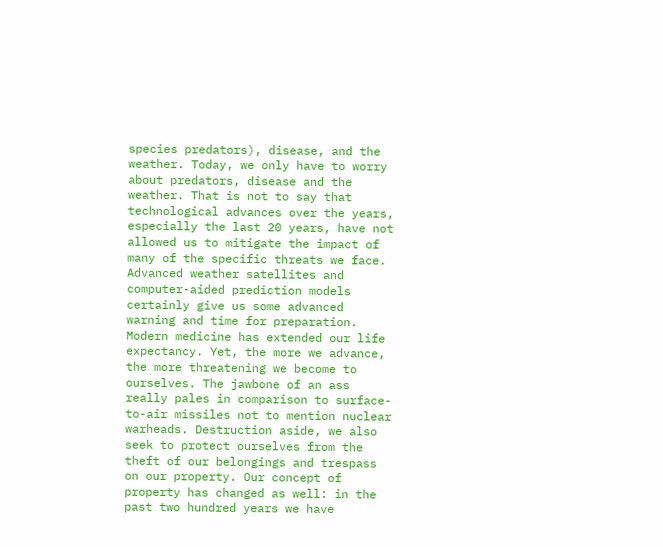species predators), disease, and the weather. Today, we only have to worry about predators, disease and the weather. That is not to say that technological advances over the years, especially the last 20 years, have not allowed us to mitigate the impact of many of the specific threats we face. Advanced weather satellites and computer-aided prediction models certainly give us some advanced warning and time for preparation. Modern medicine has extended our life expectancy. Yet, the more we advance, the more threatening we become to ourselves. The jawbone of an ass really pales in comparison to surface-to-air missiles not to mention nuclear warheads. Destruction aside, we also seek to protect ourselves from the theft of our belongings and trespass on our property. Our concept of property has changed as well: in the past two hundred years we have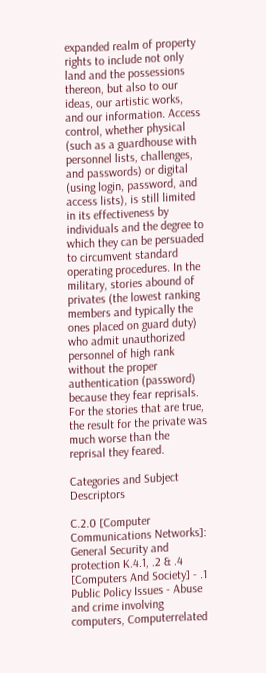expanded realm of property rights to include not only land and the possessions thereon, but also to our ideas, our artistic works, and our information. Access control, whether physical (such as a guardhouse with personnel lists, challenges, and passwords) or digital (using login, password, and access lists), is still limited in its effectiveness by individuals and the degree to which they can be persuaded to circumvent standard operating procedures. In the military, stories abound of privates (the lowest ranking members and typically the ones placed on guard duty) who admit unauthorized personnel of high rank without the proper authentication (password) because they fear reprisals. For the stories that are true, the result for the private was much worse than the reprisal they feared.

Categories and Subject Descriptors

C.2.0 [Computer Communications Networks]: General Security and protection K.4.1, .2 & .4 [Computers And Society] - .1 Public Policy Issues - Abuse and crime involving computers, Computerrelated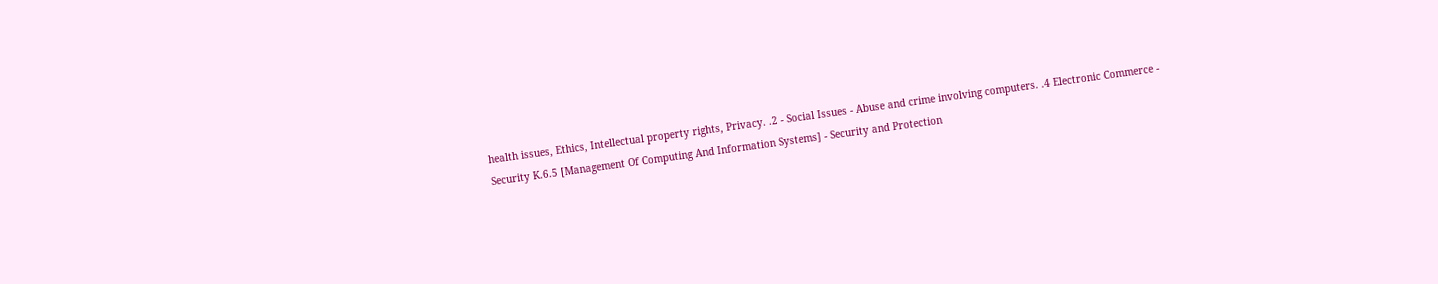health issues, Ethics, Intellectual property rights, Privacy. .2 - Social Issues - Abuse and crime involving computers. .4 Electronic Commerce - Security K.6.5 [Management Of Computing And Information Systems] - Security and Protection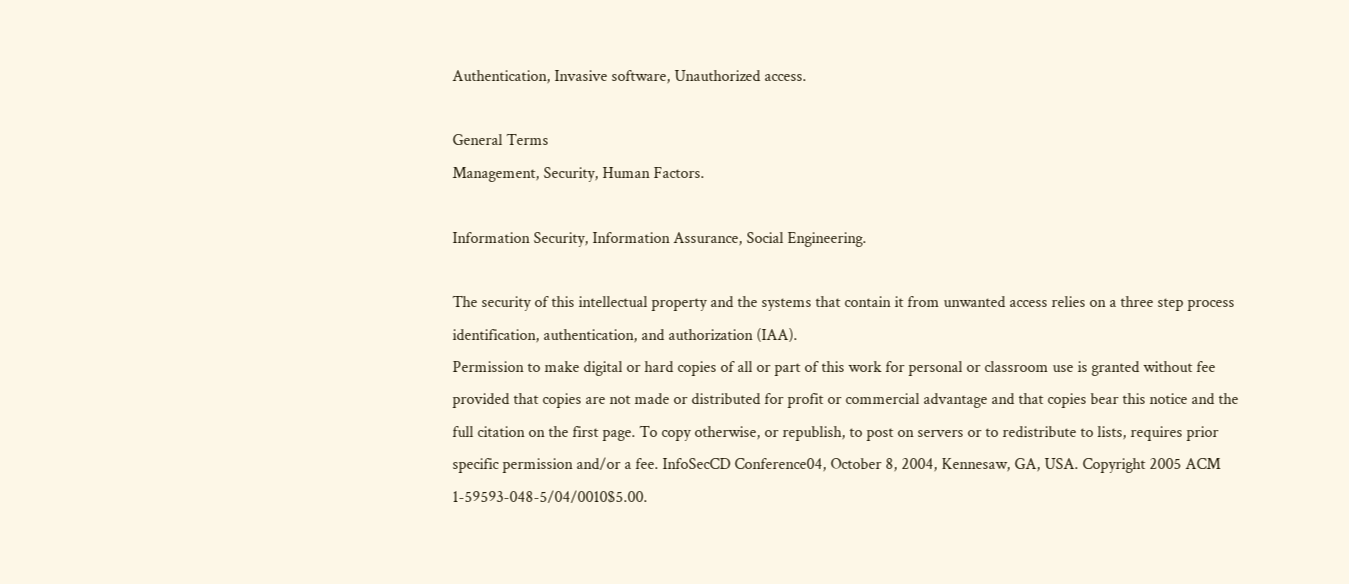Authentication, Invasive software, Unauthorized access.

General Terms
Management, Security, Human Factors.

Information Security, Information Assurance, Social Engineering.

The security of this intellectual property and the systems that contain it from unwanted access relies on a three step process identification, authentication, and authorization (IAA).
Permission to make digital or hard copies of all or part of this work for personal or classroom use is granted without fee provided that copies are not made or distributed for profit or commercial advantage and that copies bear this notice and the full citation on the first page. To copy otherwise, or republish, to post on servers or to redistribute to lists, requires prior specific permission and/or a fee. InfoSecCD Conference04, October 8, 2004, Kennesaw, GA, USA. Copyright 2005 ACM 1-59593-048-5/04/0010$5.00.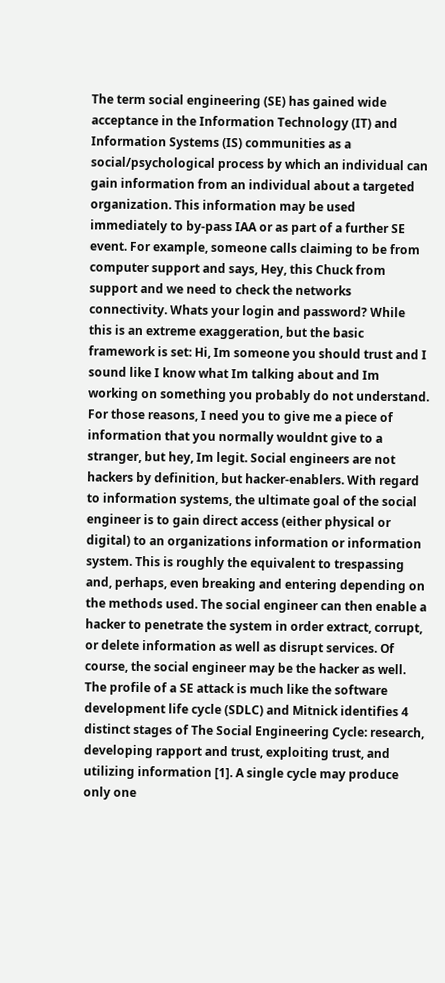The term social engineering (SE) has gained wide acceptance in the Information Technology (IT) and Information Systems (IS) communities as a social/psychological process by which an individual can gain information from an individual about a targeted organization. This information may be used immediately to by-pass IAA or as part of a further SE event. For example, someone calls claiming to be from computer support and says, Hey, this Chuck from support and we need to check the networks connectivity. Whats your login and password? While this is an extreme exaggeration, but the basic framework is set: Hi, Im someone you should trust and I sound like I know what Im talking about and Im working on something you probably do not understand. For those reasons, I need you to give me a piece of information that you normally wouldnt give to a stranger, but hey, Im legit. Social engineers are not hackers by definition, but hacker-enablers. With regard to information systems, the ultimate goal of the social engineer is to gain direct access (either physical or digital) to an organizations information or information system. This is roughly the equivalent to trespassing and, perhaps, even breaking and entering depending on the methods used. The social engineer can then enable a hacker to penetrate the system in order extract, corrupt, or delete information as well as disrupt services. Of course, the social engineer may be the hacker as well. The profile of a SE attack is much like the software development life cycle (SDLC) and Mitnick identifies 4 distinct stages of The Social Engineering Cycle: research, developing rapport and trust, exploiting trust, and utilizing information [1]. A single cycle may produce only one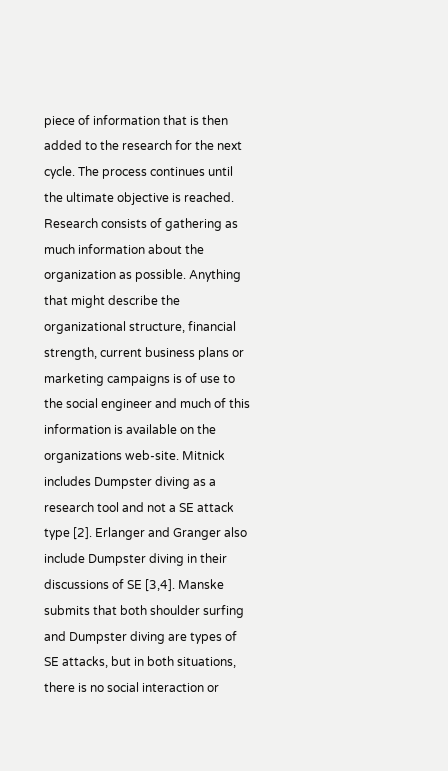piece of information that is then added to the research for the next cycle. The process continues until the ultimate objective is reached. Research consists of gathering as much information about the organization as possible. Anything that might describe the organizational structure, financial strength, current business plans or marketing campaigns is of use to the social engineer and much of this information is available on the organizations web-site. Mitnick includes Dumpster diving as a research tool and not a SE attack type [2]. Erlanger and Granger also include Dumpster diving in their discussions of SE [3,4]. Manske submits that both shoulder surfing and Dumpster diving are types of SE attacks, but in both situations, there is no social interaction or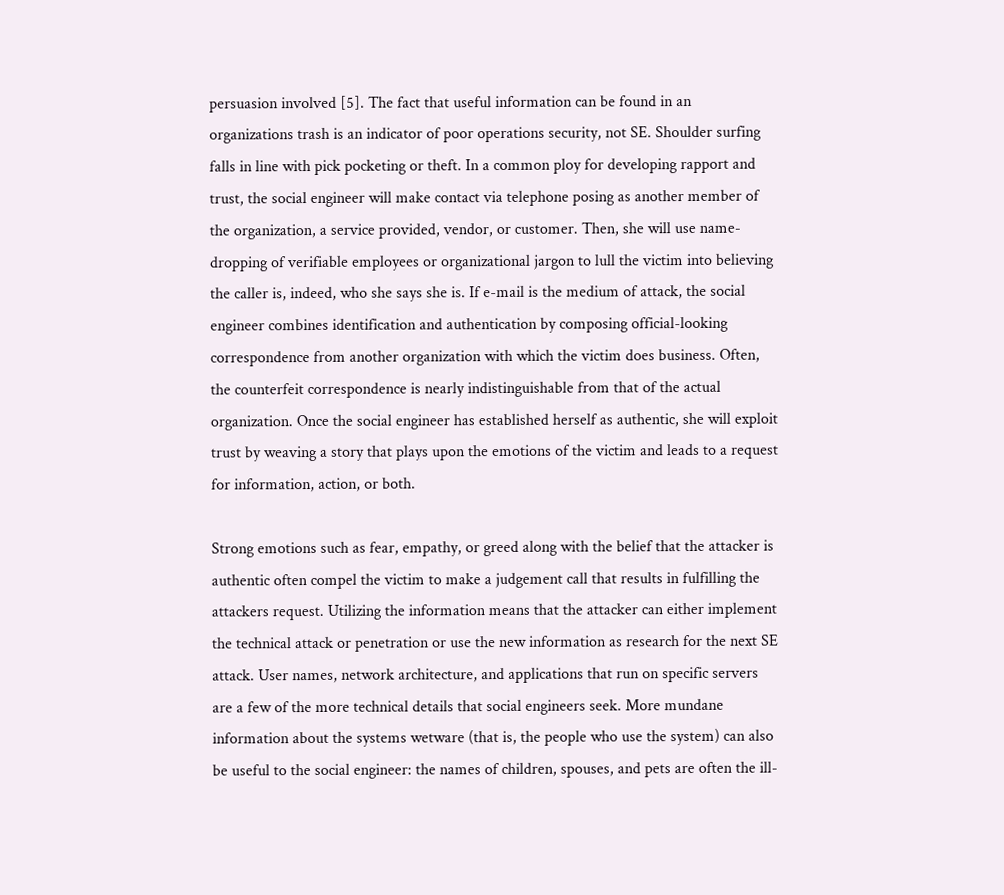persuasion involved [5]. The fact that useful information can be found in an organizations trash is an indicator of poor operations security, not SE. Shoulder surfing falls in line with pick pocketing or theft. In a common ploy for developing rapport and trust, the social engineer will make contact via telephone posing as another member of the organization, a service provided, vendor, or customer. Then, she will use name-dropping of verifiable employees or organizational jargon to lull the victim into believing the caller is, indeed, who she says she is. If e-mail is the medium of attack, the social engineer combines identification and authentication by composing official-looking correspondence from another organization with which the victim does business. Often, the counterfeit correspondence is nearly indistinguishable from that of the actual organization. Once the social engineer has established herself as authentic, she will exploit trust by weaving a story that plays upon the emotions of the victim and leads to a request for information, action, or both.

Strong emotions such as fear, empathy, or greed along with the belief that the attacker is authentic often compel the victim to make a judgement call that results in fulfilling the attackers request. Utilizing the information means that the attacker can either implement the technical attack or penetration or use the new information as research for the next SE attack. User names, network architecture, and applications that run on specific servers are a few of the more technical details that social engineers seek. More mundane information about the systems wetware (that is, the people who use the system) can also be useful to the social engineer: the names of children, spouses, and pets are often the ill-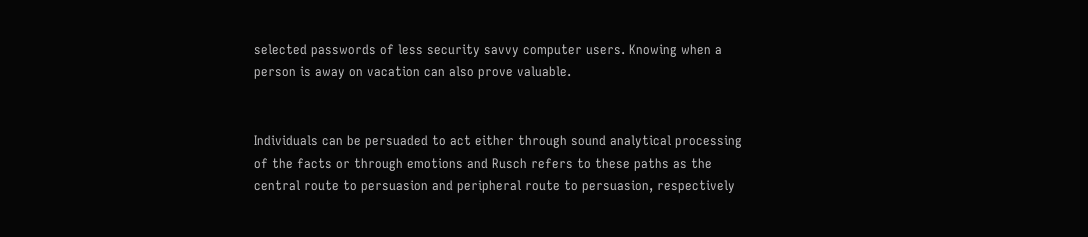selected passwords of less security savvy computer users. Knowing when a person is away on vacation can also prove valuable.


Individuals can be persuaded to act either through sound analytical processing of the facts or through emotions and Rusch refers to these paths as the central route to persuasion and peripheral route to persuasion, respectively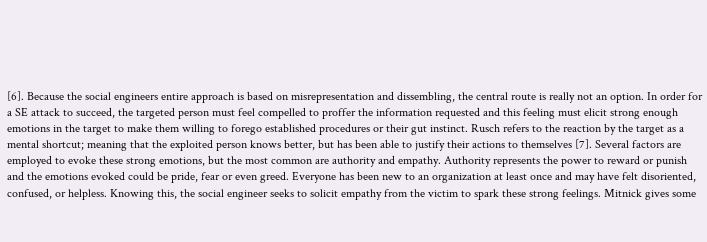[6]. Because the social engineers entire approach is based on misrepresentation and dissembling, the central route is really not an option. In order for a SE attack to succeed, the targeted person must feel compelled to proffer the information requested and this feeling must elicit strong enough emotions in the target to make them willing to forego established procedures or their gut instinct. Rusch refers to the reaction by the target as a mental shortcut; meaning that the exploited person knows better, but has been able to justify their actions to themselves [7]. Several factors are employed to evoke these strong emotions, but the most common are authority and empathy. Authority represents the power to reward or punish and the emotions evoked could be pride, fear or even greed. Everyone has been new to an organization at least once and may have felt disoriented, confused, or helpless. Knowing this, the social engineer seeks to solicit empathy from the victim to spark these strong feelings. Mitnick gives some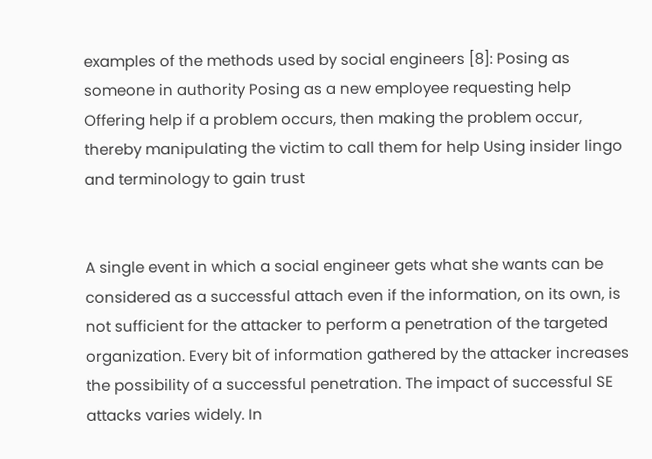examples of the methods used by social engineers [8]: Posing as someone in authority Posing as a new employee requesting help Offering help if a problem occurs, then making the problem occur, thereby manipulating the victim to call them for help Using insider lingo and terminology to gain trust


A single event in which a social engineer gets what she wants can be considered as a successful attach even if the information, on its own, is not sufficient for the attacker to perform a penetration of the targeted organization. Every bit of information gathered by the attacker increases the possibility of a successful penetration. The impact of successful SE attacks varies widely. In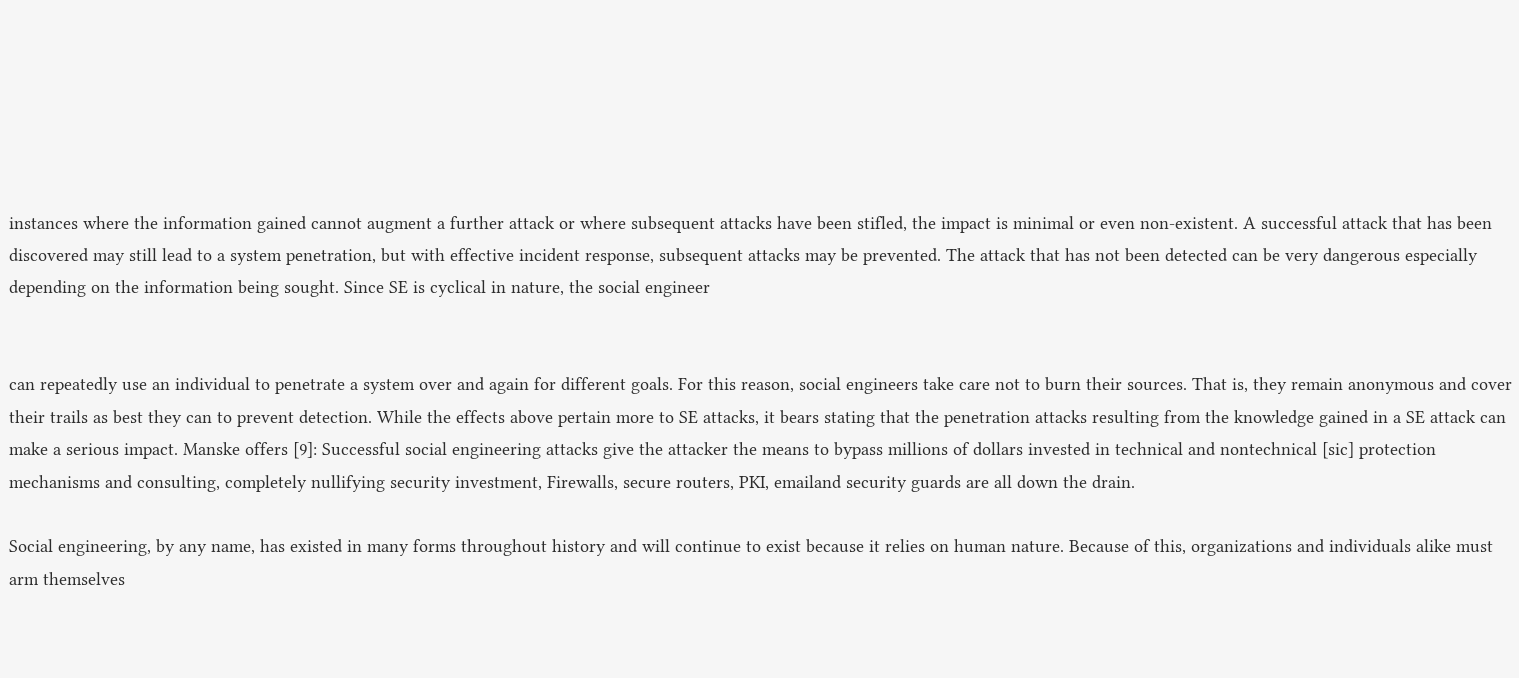instances where the information gained cannot augment a further attack or where subsequent attacks have been stifled, the impact is minimal or even non-existent. A successful attack that has been discovered may still lead to a system penetration, but with effective incident response, subsequent attacks may be prevented. The attack that has not been detected can be very dangerous especially depending on the information being sought. Since SE is cyclical in nature, the social engineer


can repeatedly use an individual to penetrate a system over and again for different goals. For this reason, social engineers take care not to burn their sources. That is, they remain anonymous and cover their trails as best they can to prevent detection. While the effects above pertain more to SE attacks, it bears stating that the penetration attacks resulting from the knowledge gained in a SE attack can make a serious impact. Manske offers [9]: Successful social engineering attacks give the attacker the means to bypass millions of dollars invested in technical and nontechnical [sic] protection mechanisms and consulting, completely nullifying security investment, Firewalls, secure routers, PKI, emailand security guards are all down the drain.

Social engineering, by any name, has existed in many forms throughout history and will continue to exist because it relies on human nature. Because of this, organizations and individuals alike must arm themselves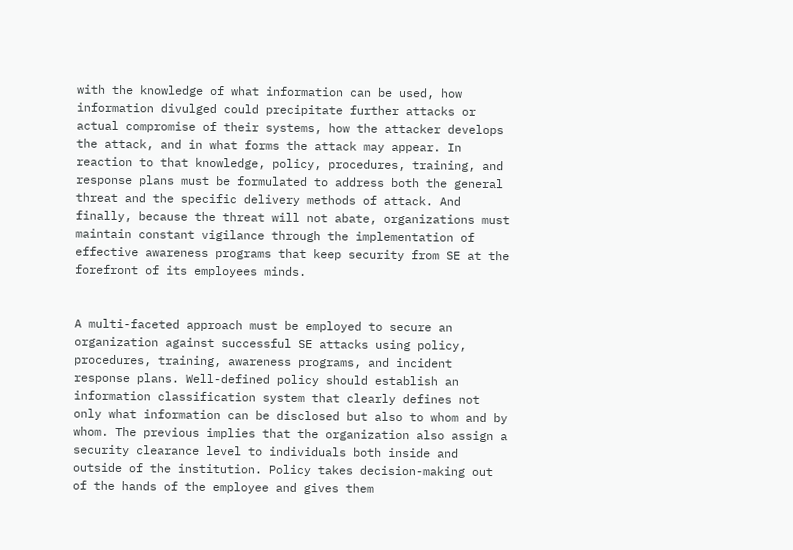with the knowledge of what information can be used, how information divulged could precipitate further attacks or actual compromise of their systems, how the attacker develops the attack, and in what forms the attack may appear. In reaction to that knowledge, policy, procedures, training, and response plans must be formulated to address both the general threat and the specific delivery methods of attack. And finally, because the threat will not abate, organizations must maintain constant vigilance through the implementation of effective awareness programs that keep security from SE at the forefront of its employees minds.


A multi-faceted approach must be employed to secure an organization against successful SE attacks using policy, procedures, training, awareness programs, and incident response plans. Well-defined policy should establish an information classification system that clearly defines not only what information can be disclosed but also to whom and by whom. The previous implies that the organization also assign a security clearance level to individuals both inside and outside of the institution. Policy takes decision-making out of the hands of the employee and gives them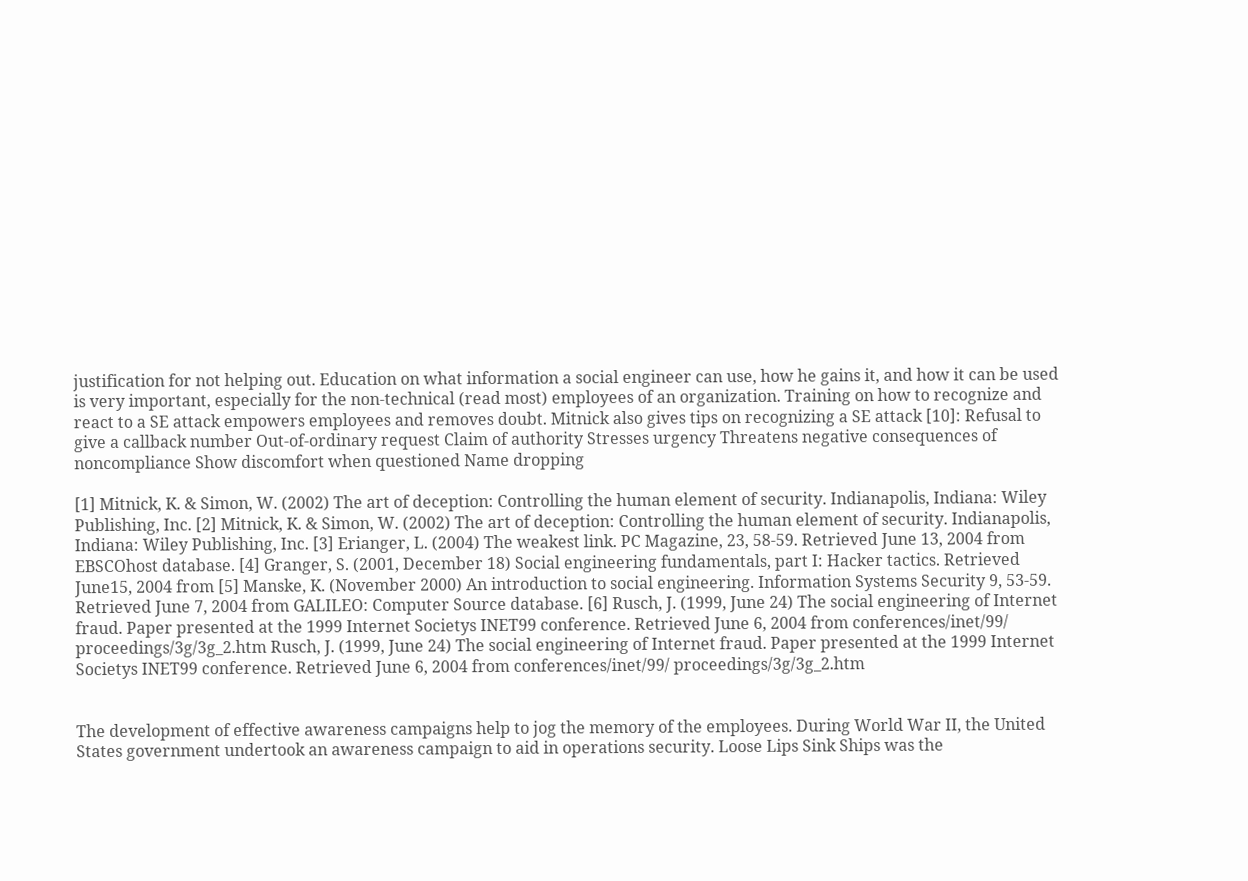justification for not helping out. Education on what information a social engineer can use, how he gains it, and how it can be used is very important, especially for the non-technical (read most) employees of an organization. Training on how to recognize and react to a SE attack empowers employees and removes doubt. Mitnick also gives tips on recognizing a SE attack [10]: Refusal to give a callback number Out-of-ordinary request Claim of authority Stresses urgency Threatens negative consequences of noncompliance Show discomfort when questioned Name dropping

[1] Mitnick, K. & Simon, W. (2002) The art of deception: Controlling the human element of security. Indianapolis, Indiana: Wiley Publishing, Inc. [2] Mitnick, K. & Simon, W. (2002) The art of deception: Controlling the human element of security. Indianapolis, Indiana: Wiley Publishing, Inc. [3] Erianger, L. (2004) The weakest link. PC Magazine, 23, 58-59. Retrieved June 13, 2004 from EBSCOhost database. [4] Granger, S. (2001, December 18) Social engineering fundamentals, part I: Hacker tactics. Retrieved June15, 2004 from [5] Manske, K. (November 2000) An introduction to social engineering. Information Systems Security 9, 53-59. Retrieved June 7, 2004 from GALILEO: Computer Source database. [6] Rusch, J. (1999, June 24) The social engineering of Internet fraud. Paper presented at the 1999 Internet Societys INET99 conference. Retrieved June 6, 2004 from conferences/inet/99/ proceedings/3g/3g_2.htm Rusch, J. (1999, June 24) The social engineering of Internet fraud. Paper presented at the 1999 Internet Societys INET99 conference. Retrieved June 6, 2004 from conferences/inet/99/ proceedings/3g/3g_2.htm


The development of effective awareness campaigns help to jog the memory of the employees. During World War II, the United States government undertook an awareness campaign to aid in operations security. Loose Lips Sink Ships was the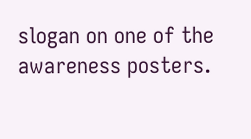slogan on one of the awareness posters.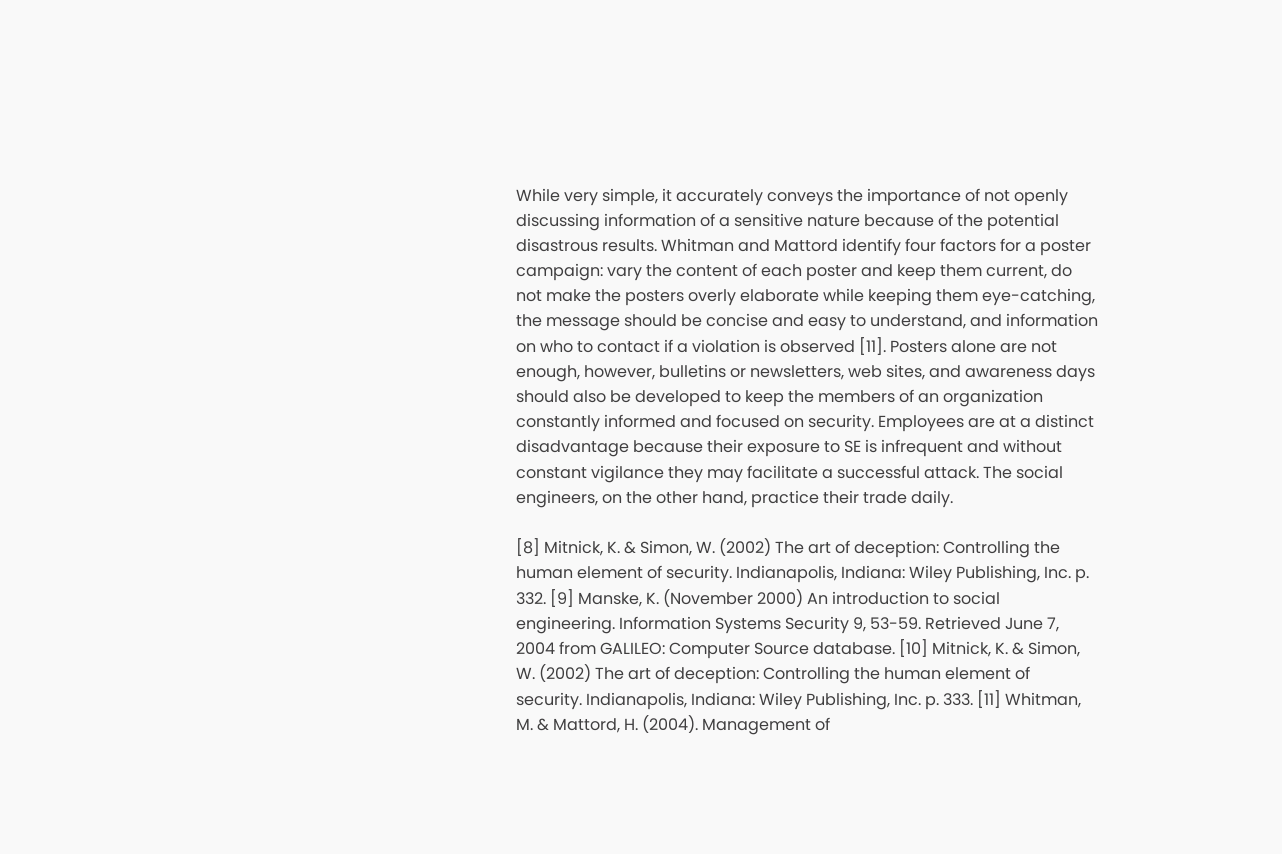While very simple, it accurately conveys the importance of not openly discussing information of a sensitive nature because of the potential disastrous results. Whitman and Mattord identify four factors for a poster campaign: vary the content of each poster and keep them current, do not make the posters overly elaborate while keeping them eye-catching, the message should be concise and easy to understand, and information on who to contact if a violation is observed [11]. Posters alone are not enough, however, bulletins or newsletters, web sites, and awareness days should also be developed to keep the members of an organization constantly informed and focused on security. Employees are at a distinct disadvantage because their exposure to SE is infrequent and without constant vigilance they may facilitate a successful attack. The social engineers, on the other hand, practice their trade daily.

[8] Mitnick, K. & Simon, W. (2002) The art of deception: Controlling the human element of security. Indianapolis, Indiana: Wiley Publishing, Inc. p. 332. [9] Manske, K. (November 2000) An introduction to social engineering. Information Systems Security 9, 53-59. Retrieved June 7, 2004 from GALILEO: Computer Source database. [10] Mitnick, K. & Simon, W. (2002) The art of deception: Controlling the human element of security. Indianapolis, Indiana: Wiley Publishing, Inc. p. 333. [11] Whitman, M. & Mattord, H. (2004). Management of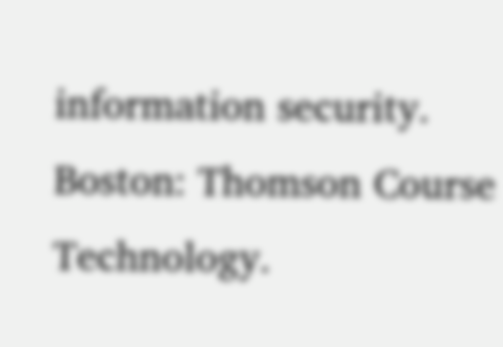information security. Boston: Thomson Course Technology.